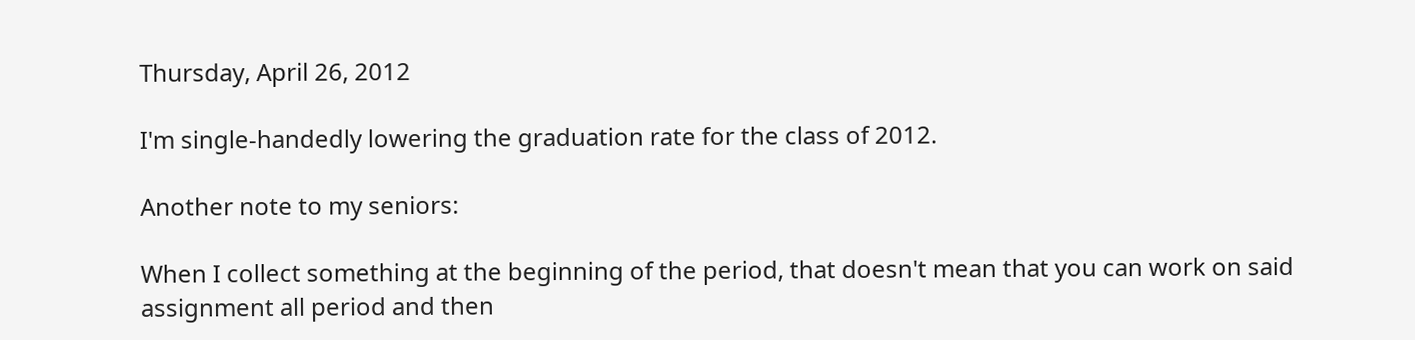Thursday, April 26, 2012

I'm single-handedly lowering the graduation rate for the class of 2012.

Another note to my seniors:

When I collect something at the beginning of the period, that doesn't mean that you can work on said assignment all period and then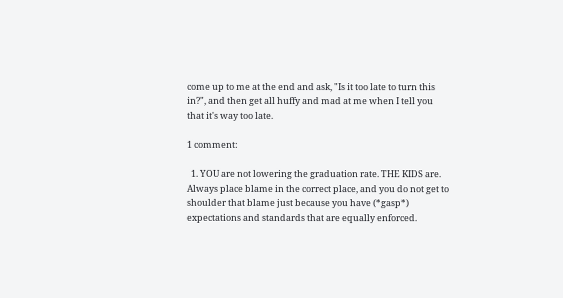come up to me at the end and ask, "Is it too late to turn this in?", and then get all huffy and mad at me when I tell you that it's way too late.

1 comment:

  1. YOU are not lowering the graduation rate. THE KIDS are. Always place blame in the correct place, and you do not get to shoulder that blame just because you have (*gasp*) expectations and standards that are equally enforced.